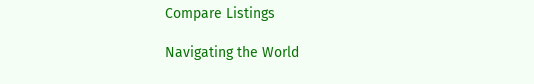Compare Listings

Navigating the World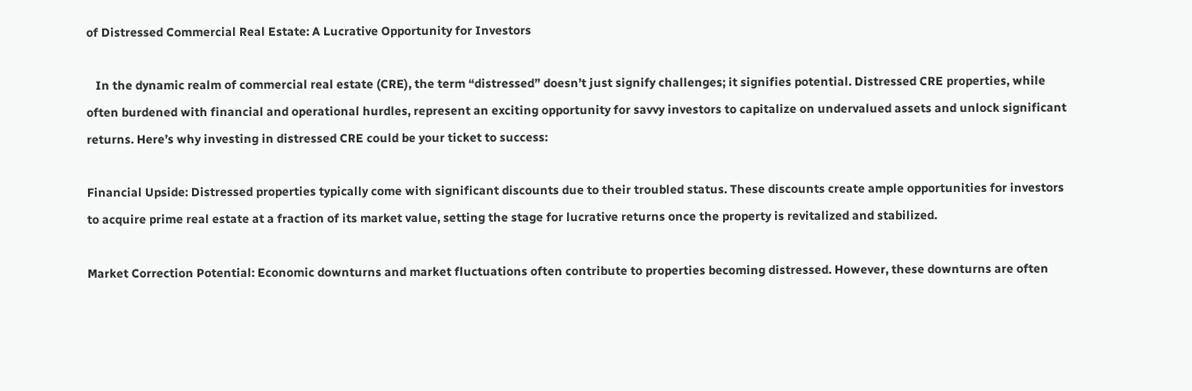of Distressed Commercial Real Estate: A Lucrative Opportunity for Investors

   In the dynamic realm of commercial real estate (CRE), the term “distressed” doesn’t just signify challenges; it signifies potential. Distressed CRE properties, while often burdened with financial and operational hurdles, represent an exciting opportunity for savvy investors to capitalize on undervalued assets and unlock significant returns. Here’s why investing in distressed CRE could be your ticket to success:

Financial Upside: Distressed properties typically come with significant discounts due to their troubled status. These discounts create ample opportunities for investors to acquire prime real estate at a fraction of its market value, setting the stage for lucrative returns once the property is revitalized and stabilized.

Market Correction Potential: Economic downturns and market fluctuations often contribute to properties becoming distressed. However, these downturns are often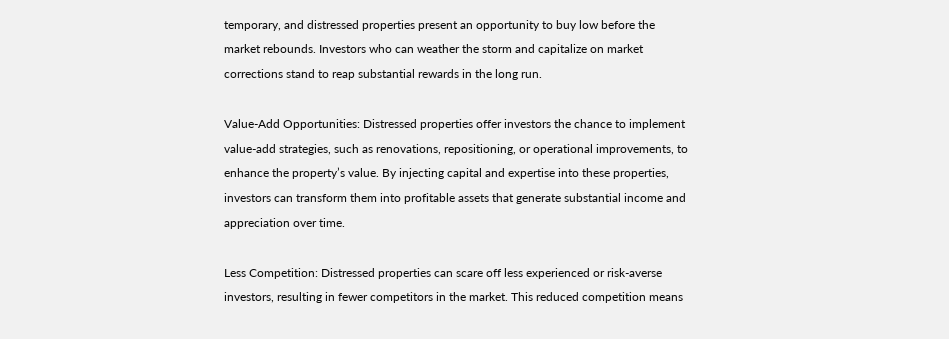temporary, and distressed properties present an opportunity to buy low before the market rebounds. Investors who can weather the storm and capitalize on market corrections stand to reap substantial rewards in the long run.

Value-Add Opportunities: Distressed properties offer investors the chance to implement value-add strategies, such as renovations, repositioning, or operational improvements, to enhance the property’s value. By injecting capital and expertise into these properties, investors can transform them into profitable assets that generate substantial income and appreciation over time.

Less Competition: Distressed properties can scare off less experienced or risk-averse investors, resulting in fewer competitors in the market. This reduced competition means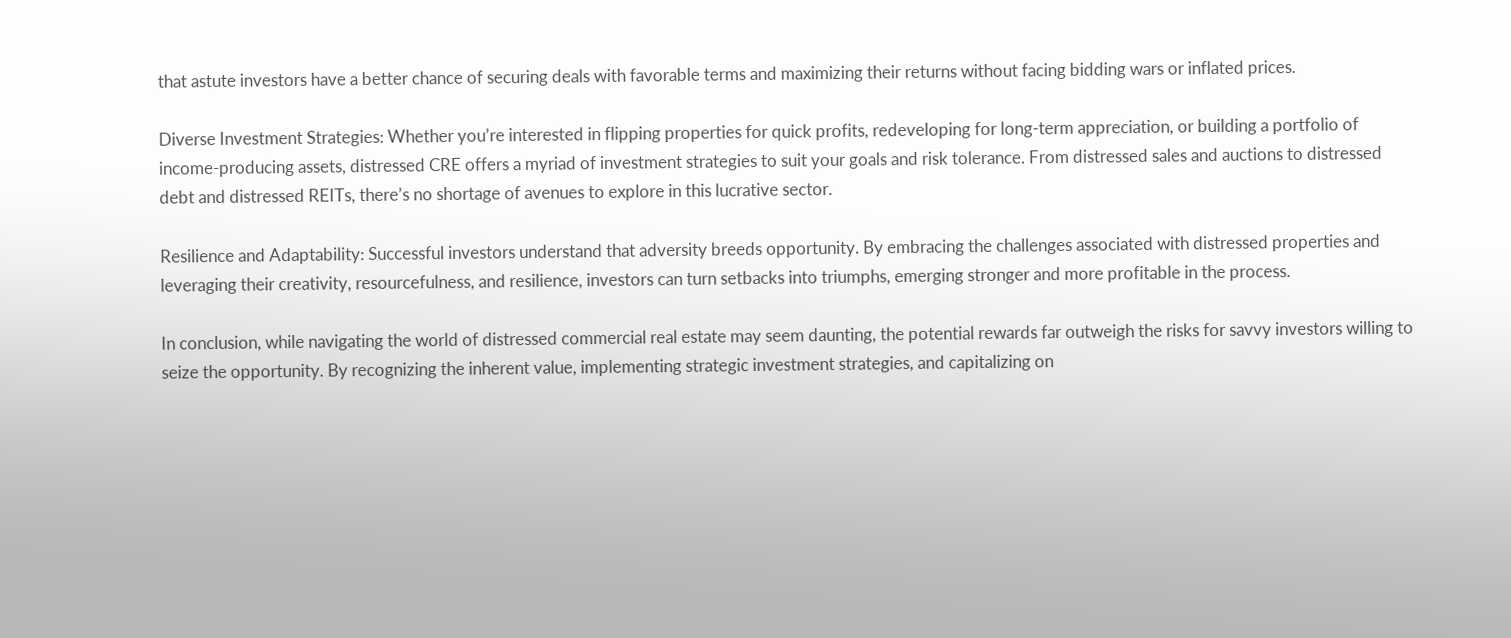that astute investors have a better chance of securing deals with favorable terms and maximizing their returns without facing bidding wars or inflated prices.

Diverse Investment Strategies: Whether you’re interested in flipping properties for quick profits, redeveloping for long-term appreciation, or building a portfolio of income-producing assets, distressed CRE offers a myriad of investment strategies to suit your goals and risk tolerance. From distressed sales and auctions to distressed debt and distressed REITs, there’s no shortage of avenues to explore in this lucrative sector.

Resilience and Adaptability: Successful investors understand that adversity breeds opportunity. By embracing the challenges associated with distressed properties and leveraging their creativity, resourcefulness, and resilience, investors can turn setbacks into triumphs, emerging stronger and more profitable in the process.

In conclusion, while navigating the world of distressed commercial real estate may seem daunting, the potential rewards far outweigh the risks for savvy investors willing to seize the opportunity. By recognizing the inherent value, implementing strategic investment strategies, and capitalizing on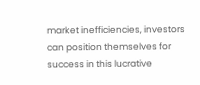market inefficiencies, investors can position themselves for success in this lucrative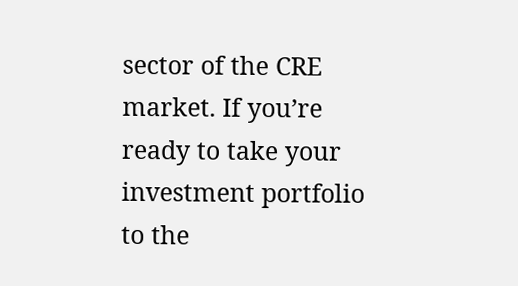sector of the CRE market. If you’re ready to take your investment portfolio to the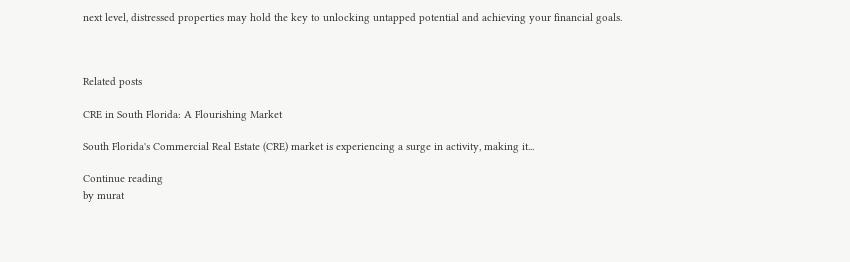next level, distressed properties may hold the key to unlocking untapped potential and achieving your financial goals.



Related posts

CRE in South Florida: A Flourishing Market

South Florida's Commercial Real Estate (CRE) market is experiencing a surge in activity, making it...

Continue reading
by murat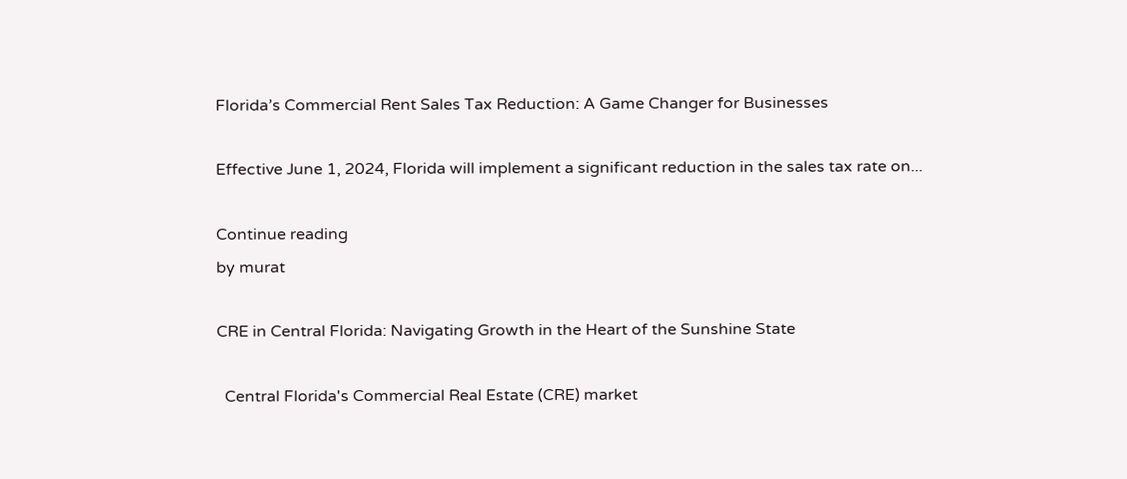Florida’s Commercial Rent Sales Tax Reduction: A Game Changer for Businesses

Effective June 1, 2024, Florida will implement a significant reduction in the sales tax rate on...

Continue reading
by murat

CRE in Central Florida: Navigating Growth in the Heart of the Sunshine State

  Central Florida's Commercial Real Estate (CRE) market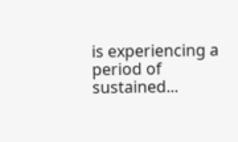is experiencing a period of sustained...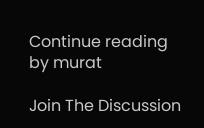Continue reading
by murat

Join The Discussion